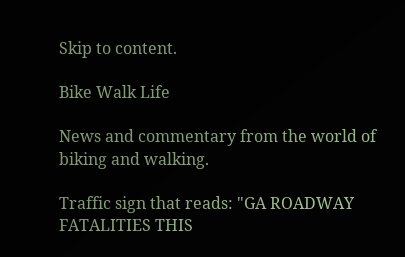Skip to content.

Bike Walk Life

News and commentary from the world of biking and walking.

Traffic sign that reads: "GA ROADWAY FATALITIES THIS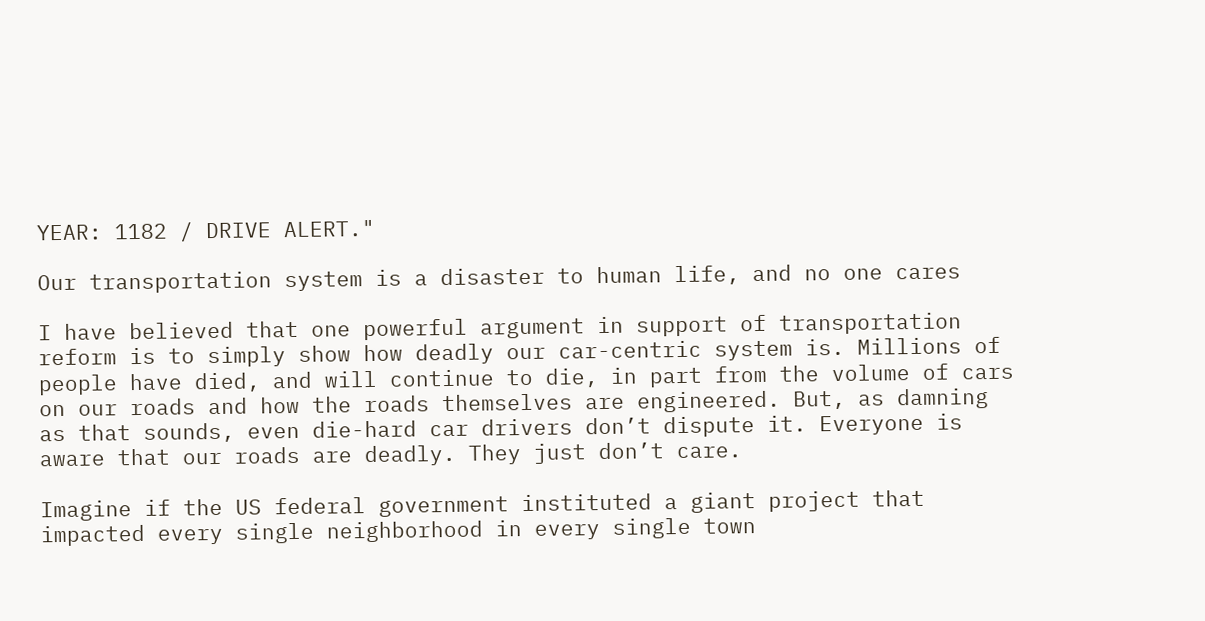YEAR: 1182 / DRIVE ALERT."

Our transportation system is a disaster to human life, and no one cares

I have believed that one powerful argument in support of transportation reform is to simply show how deadly our car-centric system is. Millions of people have died, and will continue to die, in part from the volume of cars on our roads and how the roads themselves are engineered. But, as damning as that sounds, even die-hard car drivers don’t dispute it. Everyone is aware that our roads are deadly. They just don’t care.

Imagine if the US federal government instituted a giant project that impacted every single neighborhood in every single town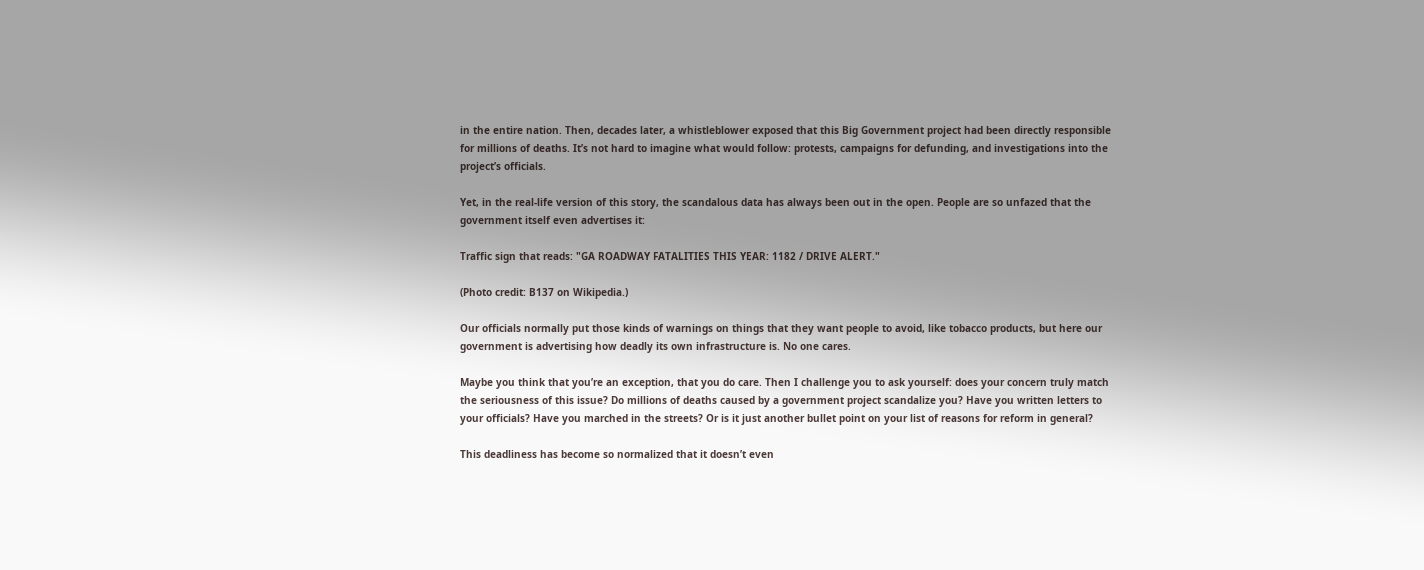in the entire nation. Then, decades later, a whistleblower exposed that this Big Government project had been directly responsible for millions of deaths. It’s not hard to imagine what would follow: protests, campaigns for defunding, and investigations into the project’s officials.

Yet, in the real-life version of this story, the scandalous data has always been out in the open. People are so unfazed that the government itself even advertises it:

Traffic sign that reads: "GA ROADWAY FATALITIES THIS YEAR: 1182 / DRIVE ALERT."

(Photo credit: B137 on Wikipedia.)

Our officials normally put those kinds of warnings on things that they want people to avoid, like tobacco products, but here our government is advertising how deadly its own infrastructure is. No one cares.

Maybe you think that you’re an exception, that you do care. Then I challenge you to ask yourself: does your concern truly match the seriousness of this issue? Do millions of deaths caused by a government project scandalize you? Have you written letters to your officials? Have you marched in the streets? Or is it just another bullet point on your list of reasons for reform in general?

This deadliness has become so normalized that it doesn’t even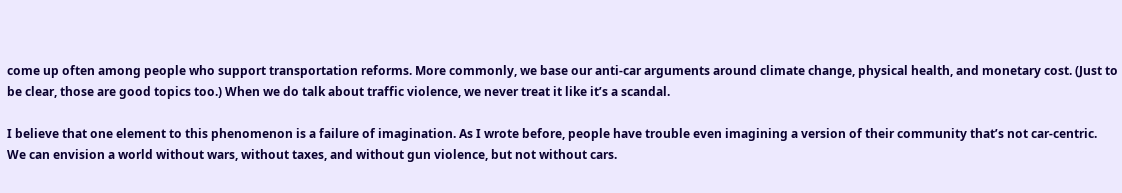come up often among people who support transportation reforms. More commonly, we base our anti-car arguments around climate change, physical health, and monetary cost. (Just to be clear, those are good topics too.) When we do talk about traffic violence, we never treat it like it’s a scandal.

I believe that one element to this phenomenon is a failure of imagination. As I wrote before, people have trouble even imagining a version of their community that’s not car-centric. We can envision a world without wars, without taxes, and without gun violence, but not without cars.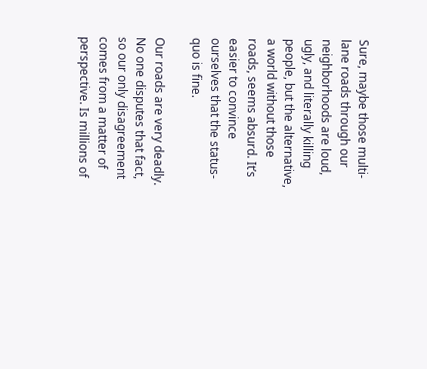Sure, maybe those multi-lane roads through our neighborhoods are loud, ugly, and literally killing people, but the alternative, a world without those roads, seems absurd. It’s easier to convince ourselves that the status-quo is fine.

Our roads are very deadly. No one disputes that fact, so our only disagreement comes from a matter of perspective. Is millions of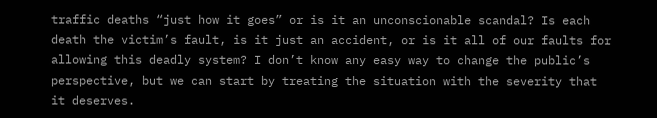traffic deaths “just how it goes” or is it an unconscionable scandal? Is each death the victim’s fault, is it just an accident, or is it all of our faults for allowing this deadly system? I don’t know any easy way to change the public’s perspective, but we can start by treating the situation with the severity that it deserves.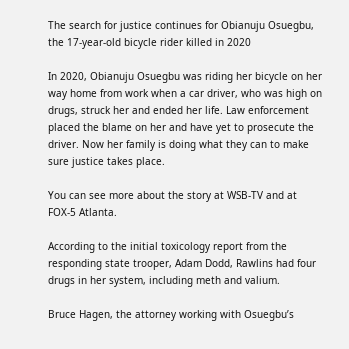The search for justice continues for Obianuju Osuegbu, the 17-year-old bicycle rider killed in 2020

In 2020, Obianuju Osuegbu was riding her bicycle on her way home from work when a car driver, who was high on drugs, struck her and ended her life. Law enforcement placed the blame on her and have yet to prosecute the driver. Now her family is doing what they can to make sure justice takes place.

You can see more about the story at WSB-TV and at FOX-5 Atlanta.

According to the initial toxicology report from the responding state trooper, Adam Dodd, Rawlins had four drugs in her system, including meth and valium.

Bruce Hagen, the attorney working with Osuegbu’s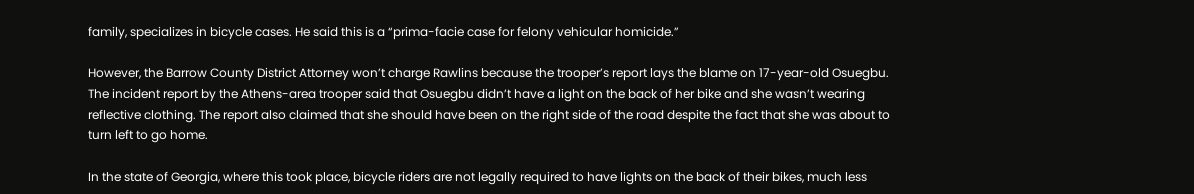family, specializes in bicycle cases. He said this is a “prima-facie case for felony vehicular homicide.”

However, the Barrow County District Attorney won’t charge Rawlins because the trooper’s report lays the blame on 17-year-old Osuegbu. The incident report by the Athens-area trooper said that Osuegbu didn’t have a light on the back of her bike and she wasn’t wearing reflective clothing. The report also claimed that she should have been on the right side of the road despite the fact that she was about to turn left to go home.

In the state of Georgia, where this took place, bicycle riders are not legally required to have lights on the back of their bikes, much less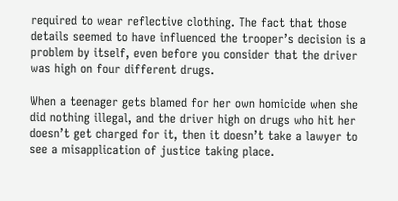required to wear reflective clothing. The fact that those details seemed to have influenced the trooper’s decision is a problem by itself, even before you consider that the driver was high on four different drugs.

When a teenager gets blamed for her own homicide when she did nothing illegal, and the driver high on drugs who hit her doesn’t get charged for it, then it doesn’t take a lawyer to see a misapplication of justice taking place.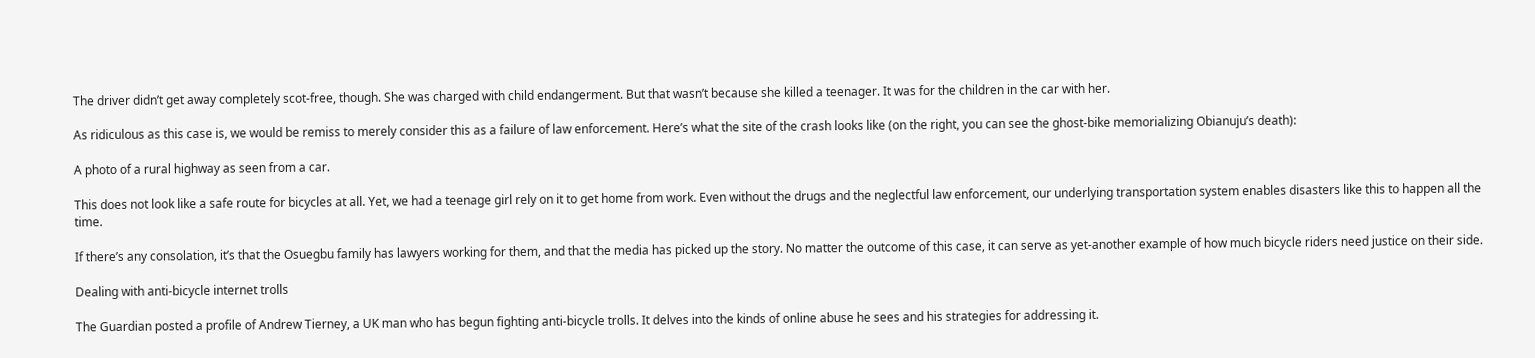The driver didn’t get away completely scot-free, though. She was charged with child endangerment. But that wasn’t because she killed a teenager. It was for the children in the car with her.

As ridiculous as this case is, we would be remiss to merely consider this as a failure of law enforcement. Here’s what the site of the crash looks like (on the right, you can see the ghost-bike memorializing Obianuju’s death):

A photo of a rural highway as seen from a car.

This does not look like a safe route for bicycles at all. Yet, we had a teenage girl rely on it to get home from work. Even without the drugs and the neglectful law enforcement, our underlying transportation system enables disasters like this to happen all the time.

If there’s any consolation, it’s that the Osuegbu family has lawyers working for them, and that the media has picked up the story. No matter the outcome of this case, it can serve as yet-another example of how much bicycle riders need justice on their side.

Dealing with anti-bicycle internet trolls

The Guardian posted a profile of Andrew Tierney, a UK man who has begun fighting anti-bicycle trolls. It delves into the kinds of online abuse he sees and his strategies for addressing it.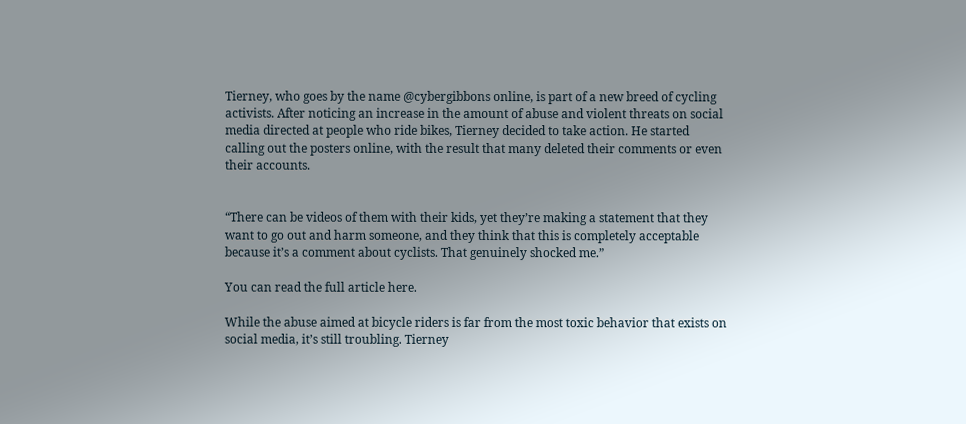Tierney, who goes by the name @cybergibbons online, is part of a new breed of cycling activists. After noticing an increase in the amount of abuse and violent threats on social media directed at people who ride bikes, Tierney decided to take action. He started calling out the posters online, with the result that many deleted their comments or even their accounts.


“There can be videos of them with their kids, yet they’re making a statement that they want to go out and harm someone, and they think that this is completely acceptable because it’s a comment about cyclists. That genuinely shocked me.”

You can read the full article here.

While the abuse aimed at bicycle riders is far from the most toxic behavior that exists on social media, it’s still troubling. Tierney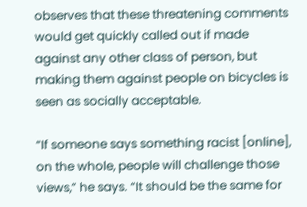observes that these threatening comments would get quickly called out if made against any other class of person, but making them against people on bicycles is seen as socially acceptable.

“If someone says something racist [online], on the whole, people will challenge those views,” he says. “It should be the same for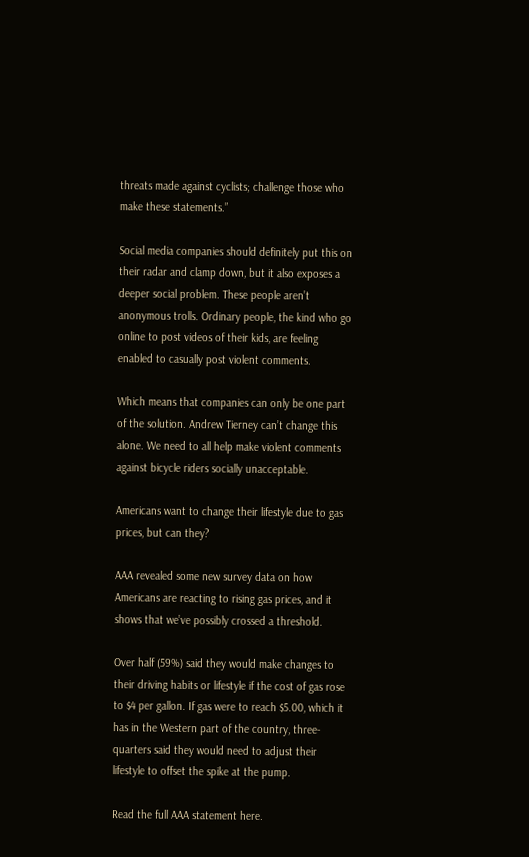threats made against cyclists; challenge those who make these statements.”

Social media companies should definitely put this on their radar and clamp down, but it also exposes a deeper social problem. These people aren’t anonymous trolls. Ordinary people, the kind who go online to post videos of their kids, are feeling enabled to casually post violent comments.

Which means that companies can only be one part of the solution. Andrew Tierney can’t change this alone. We need to all help make violent comments against bicycle riders socially unacceptable.

Americans want to change their lifestyle due to gas prices, but can they?

AAA revealed some new survey data on how Americans are reacting to rising gas prices, and it shows that we’ve possibly crossed a threshold.

Over half (59%) said they would make changes to their driving habits or lifestyle if the cost of gas rose to $4 per gallon. If gas were to reach $5.00, which it has in the Western part of the country, three-quarters said they would need to adjust their lifestyle to offset the spike at the pump.

Read the full AAA statement here.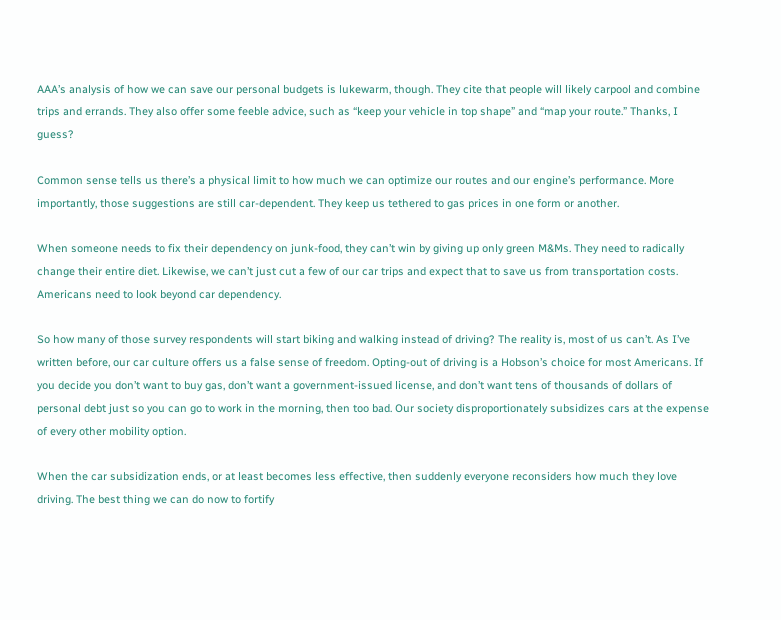AAA’s analysis of how we can save our personal budgets is lukewarm, though. They cite that people will likely carpool and combine trips and errands. They also offer some feeble advice, such as “keep your vehicle in top shape” and “map your route.” Thanks, I guess?

Common sense tells us there’s a physical limit to how much we can optimize our routes and our engine’s performance. More importantly, those suggestions are still car-dependent. They keep us tethered to gas prices in one form or another.

When someone needs to fix their dependency on junk-food, they can’t win by giving up only green M&Ms. They need to radically change their entire diet. Likewise, we can’t just cut a few of our car trips and expect that to save us from transportation costs. Americans need to look beyond car dependency.

So how many of those survey respondents will start biking and walking instead of driving? The reality is, most of us can’t. As I’ve written before, our car culture offers us a false sense of freedom. Opting-out of driving is a Hobson’s choice for most Americans. If you decide you don’t want to buy gas, don’t want a government-issued license, and don’t want tens of thousands of dollars of personal debt just so you can go to work in the morning, then too bad. Our society disproportionately subsidizes cars at the expense of every other mobility option.

When the car subsidization ends, or at least becomes less effective, then suddenly everyone reconsiders how much they love driving. The best thing we can do now to fortify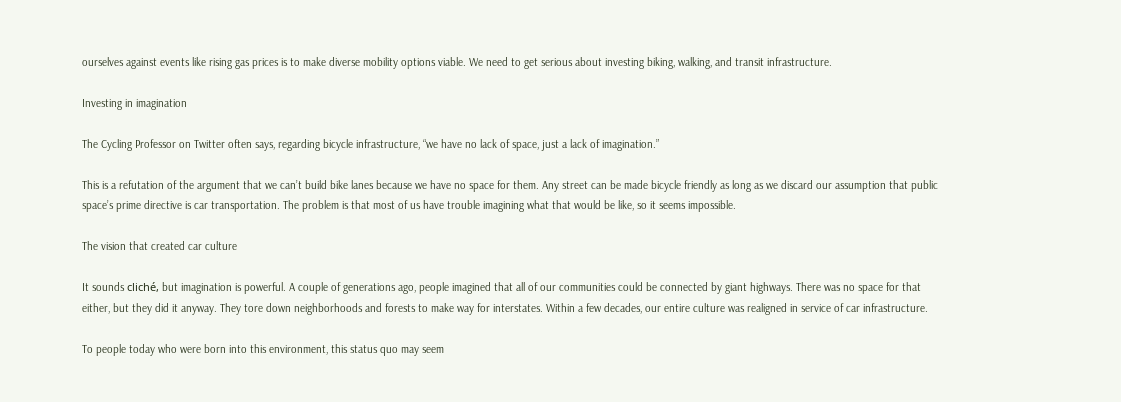ourselves against events like rising gas prices is to make diverse mobility options viable. We need to get serious about investing biking, walking, and transit infrastructure.

Investing in imagination

The Cycling Professor on Twitter often says, regarding bicycle infrastructure, “we have no lack of space, just a lack of imagination.”

This is a refutation of the argument that we can’t build bike lanes because we have no space for them. Any street can be made bicycle friendly as long as we discard our assumption that public space’s prime directive is car transportation. The problem is that most of us have trouble imagining what that would be like, so it seems impossible.

The vision that created car culture

It sounds cliché, but imagination is powerful. A couple of generations ago, people imagined that all of our communities could be connected by giant highways. There was no space for that either, but they did it anyway. They tore down neighborhoods and forests to make way for interstates. Within a few decades, our entire culture was realigned in service of car infrastructure.

To people today who were born into this environment, this status quo may seem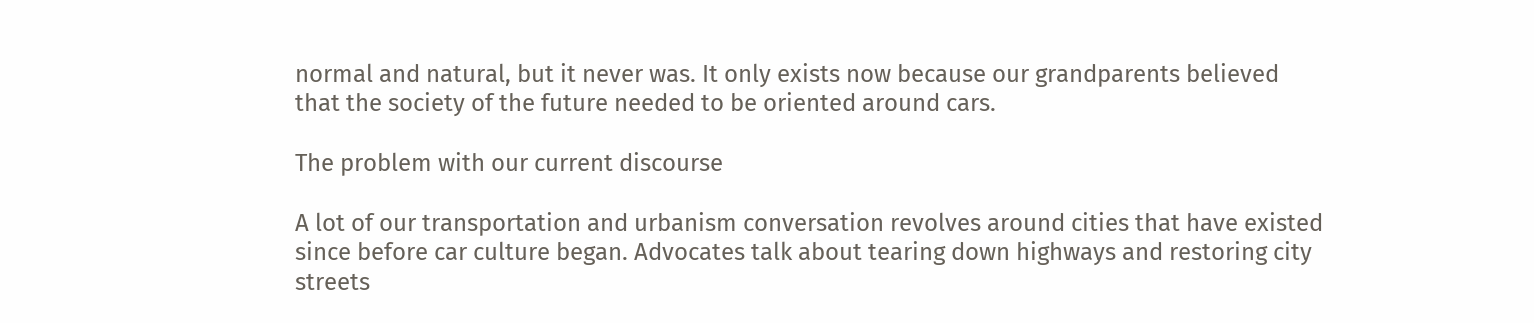normal and natural, but it never was. It only exists now because our grandparents believed that the society of the future needed to be oriented around cars.

The problem with our current discourse

A lot of our transportation and urbanism conversation revolves around cities that have existed since before car culture began. Advocates talk about tearing down highways and restoring city streets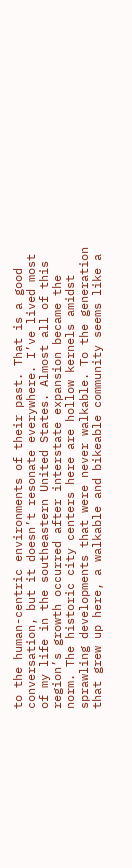to the human-centric environments of their past. That is a good conversation, but it doesn’t resonate everywhere. I’ve lived most of my life in the southeastern United States. Almost all of this region’s growth occurred after interstate expansion became the norm. The historic city centers here are hollow kernels amidst sprawling developments that were never walkable. To the generation that grew up here, a walkable and bikeable community seems like a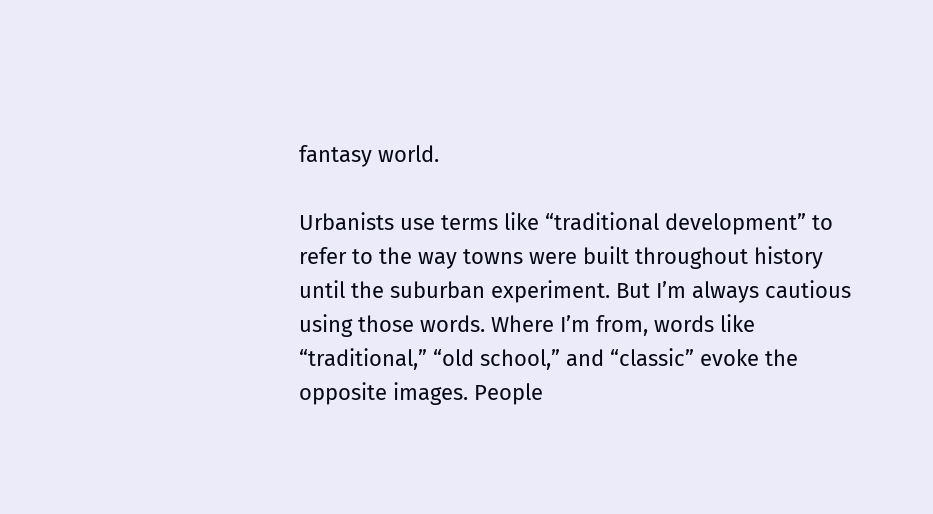fantasy world.

Urbanists use terms like “traditional development” to refer to the way towns were built throughout history until the suburban experiment. But I’m always cautious using those words. Where I’m from, words like “traditional,” “old school,” and “classic” evoke the opposite images. People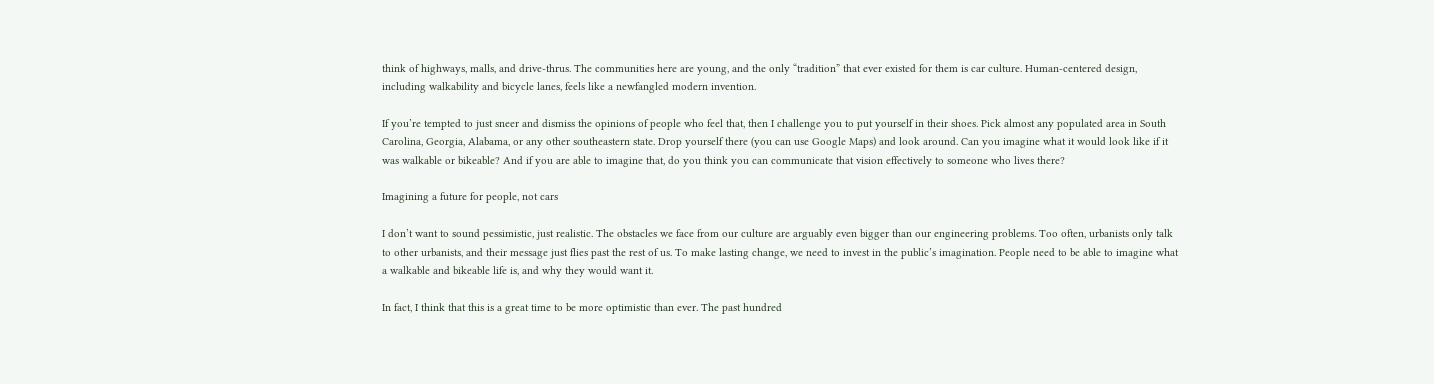think of highways, malls, and drive-thrus. The communities here are young, and the only “tradition” that ever existed for them is car culture. Human-centered design, including walkability and bicycle lanes, feels like a newfangled modern invention.

If you’re tempted to just sneer and dismiss the opinions of people who feel that, then I challenge you to put yourself in their shoes. Pick almost any populated area in South Carolina, Georgia, Alabama, or any other southeastern state. Drop yourself there (you can use Google Maps) and look around. Can you imagine what it would look like if it was walkable or bikeable? And if you are able to imagine that, do you think you can communicate that vision effectively to someone who lives there?

Imagining a future for people, not cars

I don’t want to sound pessimistic, just realistic. The obstacles we face from our culture are arguably even bigger than our engineering problems. Too often, urbanists only talk to other urbanists, and their message just flies past the rest of us. To make lasting change, we need to invest in the public’s imagination. People need to be able to imagine what a walkable and bikeable life is, and why they would want it.

In fact, I think that this is a great time to be more optimistic than ever. The past hundred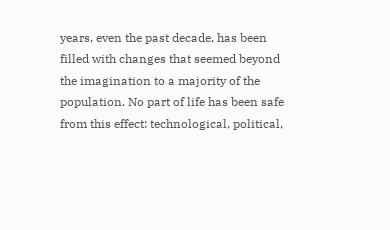years, even the past decade, has been filled with changes that seemed beyond the imagination to a majority of the population. No part of life has been safe from this effect: technological, political,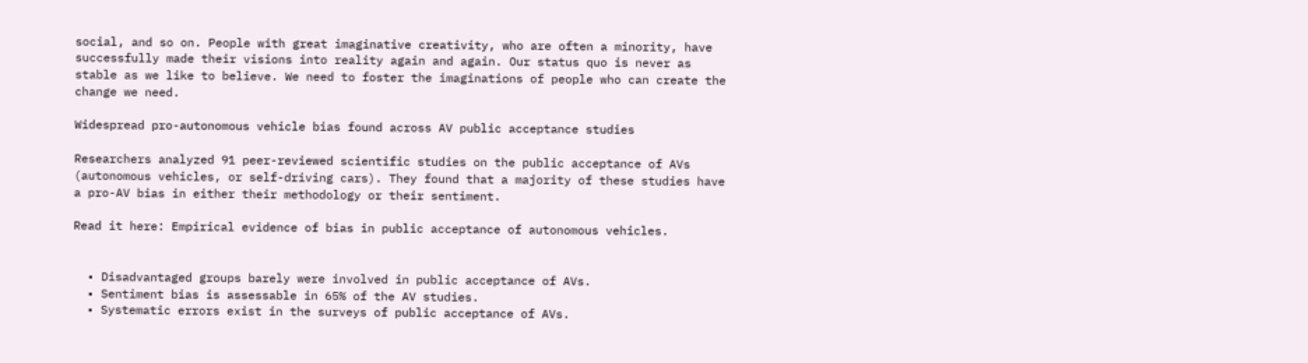social, and so on. People with great imaginative creativity, who are often a minority, have successfully made their visions into reality again and again. Our status quo is never as stable as we like to believe. We need to foster the imaginations of people who can create the change we need.

Widespread pro-autonomous vehicle bias found across AV public acceptance studies

Researchers analyzed 91 peer-reviewed scientific studies on the public acceptance of AVs (autonomous vehicles, or self-driving cars). They found that a majority of these studies have a pro-AV bias in either their methodology or their sentiment.

Read it here: Empirical evidence of bias in public acceptance of autonomous vehicles.


  • Disadvantaged groups barely were involved in public acceptance of AVs.
  • Sentiment bias is assessable in 65% of the AV studies.
  • Systematic errors exist in the surveys of public acceptance of AVs.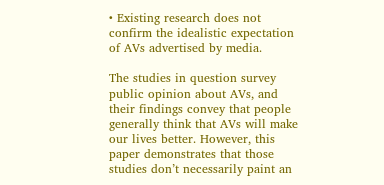• Existing research does not confirm the idealistic expectation of AVs advertised by media.

The studies in question survey public opinion about AVs, and their findings convey that people generally think that AVs will make our lives better. However, this paper demonstrates that those studies don’t necessarily paint an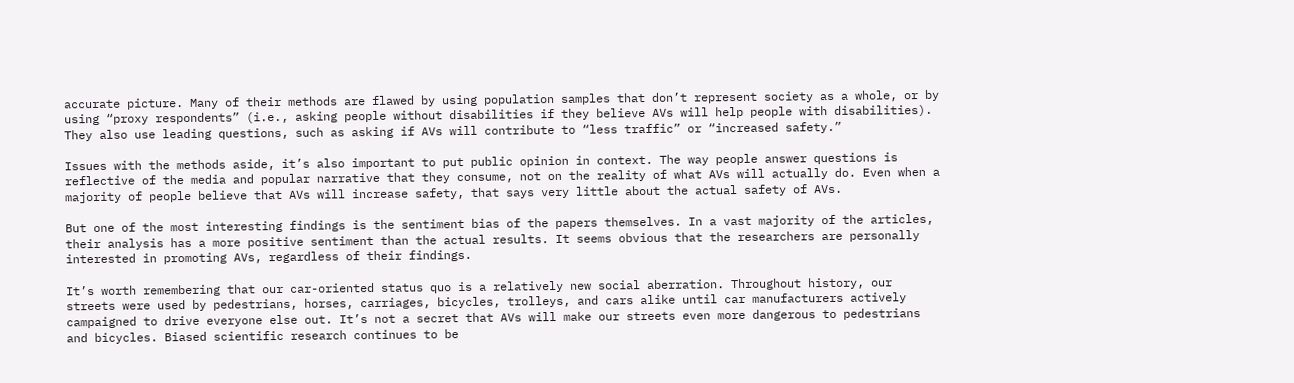accurate picture. Many of their methods are flawed by using population samples that don’t represent society as a whole, or by using “proxy respondents” (i.e., asking people without disabilities if they believe AVs will help people with disabilities). They also use leading questions, such as asking if AVs will contribute to “less traffic” or “increased safety.”

Issues with the methods aside, it’s also important to put public opinion in context. The way people answer questions is reflective of the media and popular narrative that they consume, not on the reality of what AVs will actually do. Even when a majority of people believe that AVs will increase safety, that says very little about the actual safety of AVs.

But one of the most interesting findings is the sentiment bias of the papers themselves. In a vast majority of the articles, their analysis has a more positive sentiment than the actual results. It seems obvious that the researchers are personally interested in promoting AVs, regardless of their findings.

It’s worth remembering that our car-oriented status quo is a relatively new social aberration. Throughout history, our streets were used by pedestrians, horses, carriages, bicycles, trolleys, and cars alike until car manufacturers actively campaigned to drive everyone else out. It’s not a secret that AVs will make our streets even more dangerous to pedestrians and bicycles. Biased scientific research continues to be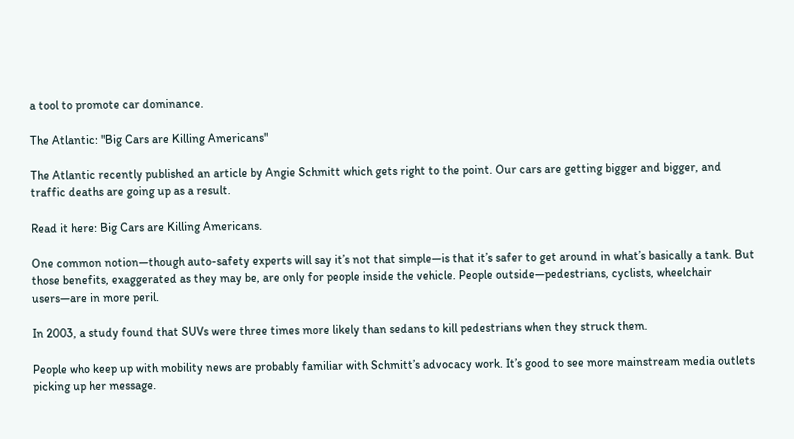a tool to promote car dominance.

The Atlantic: "Big Cars are Killing Americans"

The Atlantic recently published an article by Angie Schmitt which gets right to the point. Our cars are getting bigger and bigger, and traffic deaths are going up as a result.

Read it here: Big Cars are Killing Americans.

One common notion—though auto-safety experts will say it’s not that simple—is that it’s safer to get around in what’s basically a tank. But those benefits, exaggerated as they may be, are only for people inside the vehicle. People outside—pedestrians, cyclists, wheelchair users—are in more peril.

In 2003, a study found that SUVs were three times more likely than sedans to kill pedestrians when they struck them.

People who keep up with mobility news are probably familiar with Schmitt’s advocacy work. It’s good to see more mainstream media outlets picking up her message.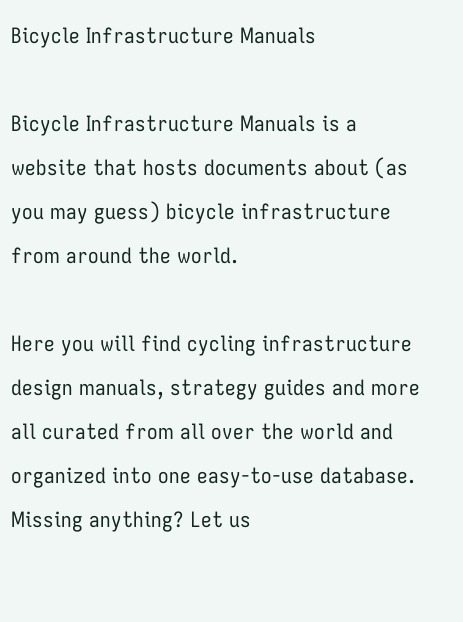Bicycle Infrastructure Manuals

Bicycle Infrastructure Manuals is a website that hosts documents about (as you may guess) bicycle infrastructure from around the world.

Here you will find cycling infrastructure design manuals, strategy guides and more all curated from all over the world and organized into one easy-to-use database. Missing anything? Let us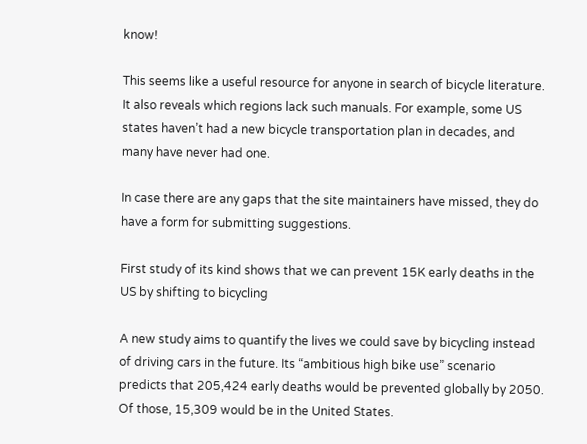know!

This seems like a useful resource for anyone in search of bicycle literature. It also reveals which regions lack such manuals. For example, some US states haven’t had a new bicycle transportation plan in decades, and many have never had one.

In case there are any gaps that the site maintainers have missed, they do have a form for submitting suggestions.

First study of its kind shows that we can prevent 15K early deaths in the US by shifting to bicycling

A new study aims to quantify the lives we could save by bicycling instead of driving cars in the future. Its “ambitious high bike use” scenario predicts that 205,424 early deaths would be prevented globally by 2050. Of those, 15,309 would be in the United States.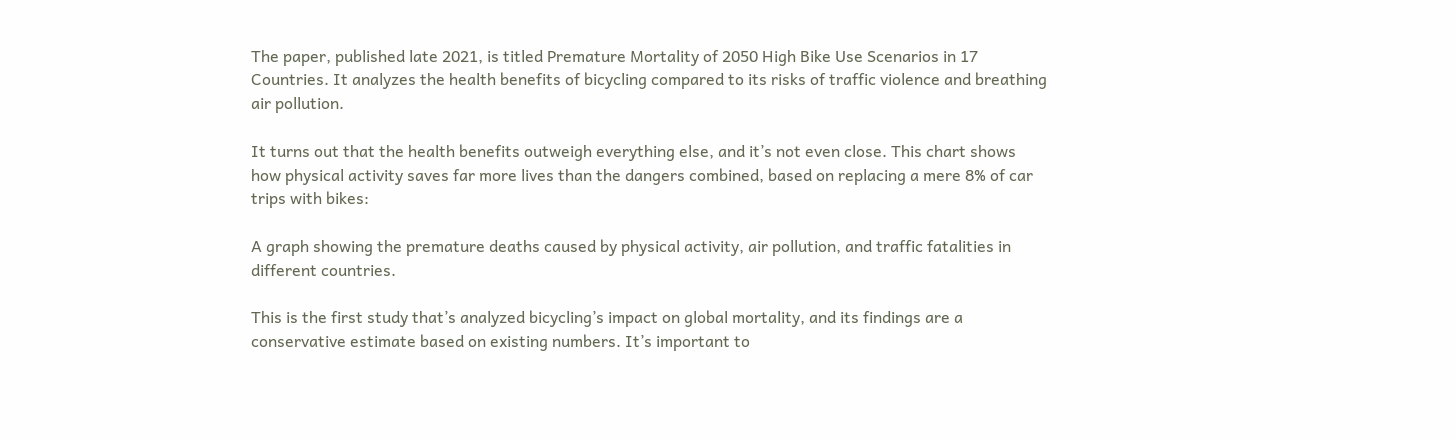The paper, published late 2021, is titled Premature Mortality of 2050 High Bike Use Scenarios in 17 Countries. It analyzes the health benefits of bicycling compared to its risks of traffic violence and breathing air pollution.

It turns out that the health benefits outweigh everything else, and it’s not even close. This chart shows how physical activity saves far more lives than the dangers combined, based on replacing a mere 8% of car trips with bikes:

A graph showing the premature deaths caused by physical activity, air pollution, and traffic fatalities in different countries.

This is the first study that’s analyzed bicycling’s impact on global mortality, and its findings are a conservative estimate based on existing numbers. It’s important to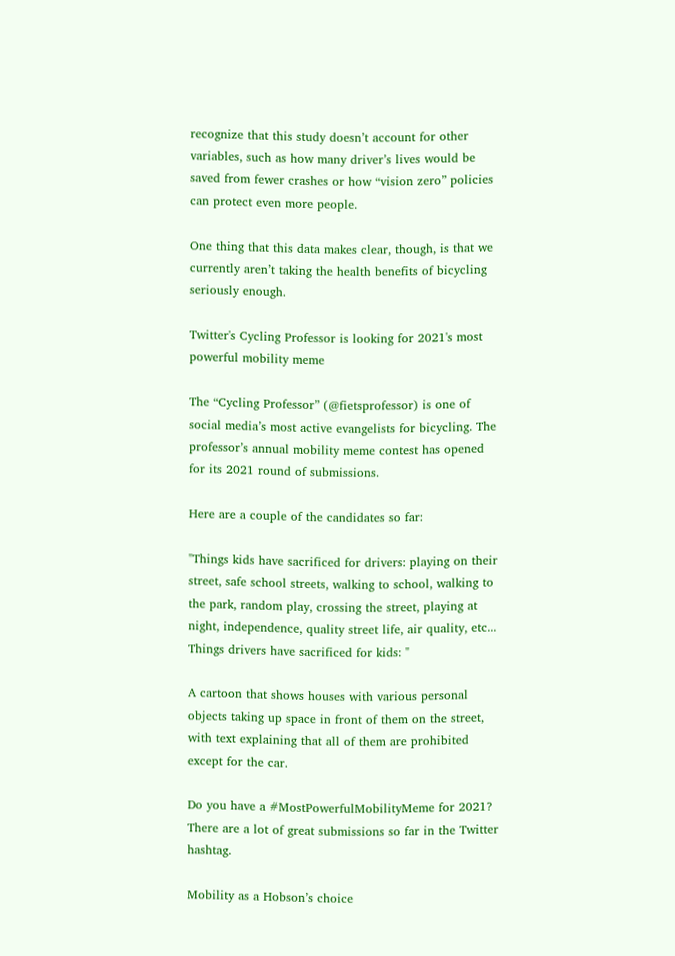recognize that this study doesn’t account for other variables, such as how many driver’s lives would be saved from fewer crashes or how “vision zero” policies can protect even more people.

One thing that this data makes clear, though, is that we currently aren’t taking the health benefits of bicycling seriously enough.

Twitter's Cycling Professor is looking for 2021's most powerful mobility meme

The “Cycling Professor” (@fietsprofessor) is one of social media’s most active evangelists for bicycling. The professor’s annual mobility meme contest has opened for its 2021 round of submissions.

Here are a couple of the candidates so far:

"Things kids have sacrificed for drivers: playing on their street, safe school streets, walking to school, walking to the park, random play, crossing the street, playing at night, independence, quality street life, air quality, etc... Things drivers have sacrificed for kids: "

A cartoon that shows houses with various personal objects taking up space in front of them on the street, with text explaining that all of them are prohibited except for the car.

Do you have a #MostPowerfulMobilityMeme for 2021? There are a lot of great submissions so far in the Twitter hashtag.

Mobility as a Hobson’s choice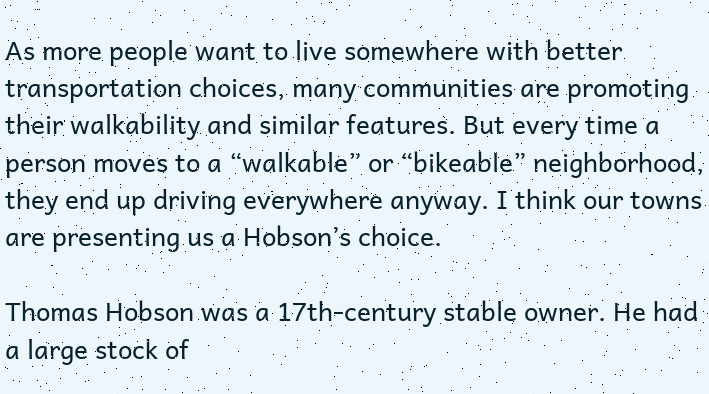As more people want to live somewhere with better transportation choices, many communities are promoting their walkability and similar features. But every time a person moves to a “walkable” or “bikeable” neighborhood, they end up driving everywhere anyway. I think our towns are presenting us a Hobson’s choice.

Thomas Hobson was a 17th-century stable owner. He had a large stock of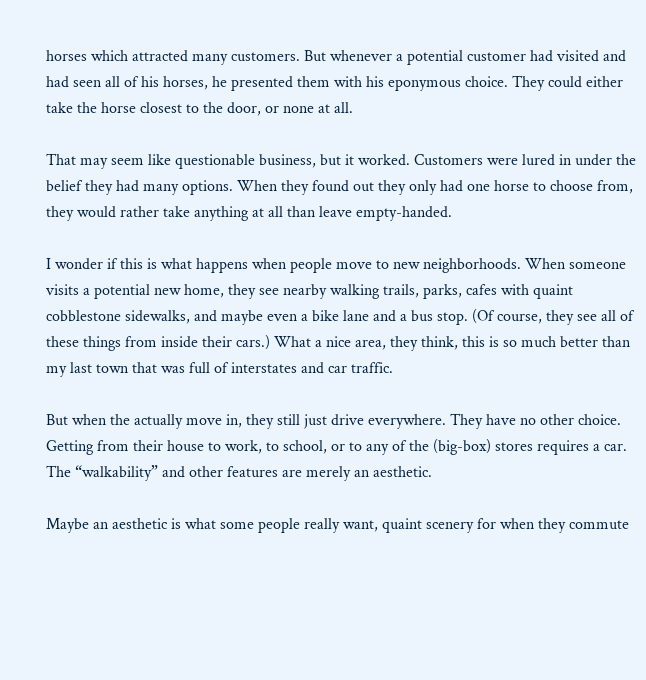horses which attracted many customers. But whenever a potential customer had visited and had seen all of his horses, he presented them with his eponymous choice. They could either take the horse closest to the door, or none at all.

That may seem like questionable business, but it worked. Customers were lured in under the belief they had many options. When they found out they only had one horse to choose from, they would rather take anything at all than leave empty-handed.

I wonder if this is what happens when people move to new neighborhoods. When someone visits a potential new home, they see nearby walking trails, parks, cafes with quaint cobblestone sidewalks, and maybe even a bike lane and a bus stop. (Of course, they see all of these things from inside their cars.) What a nice area, they think, this is so much better than my last town that was full of interstates and car traffic.

But when the actually move in, they still just drive everywhere. They have no other choice. Getting from their house to work, to school, or to any of the (big-box) stores requires a car. The “walkability” and other features are merely an aesthetic.

Maybe an aesthetic is what some people really want, quaint scenery for when they commute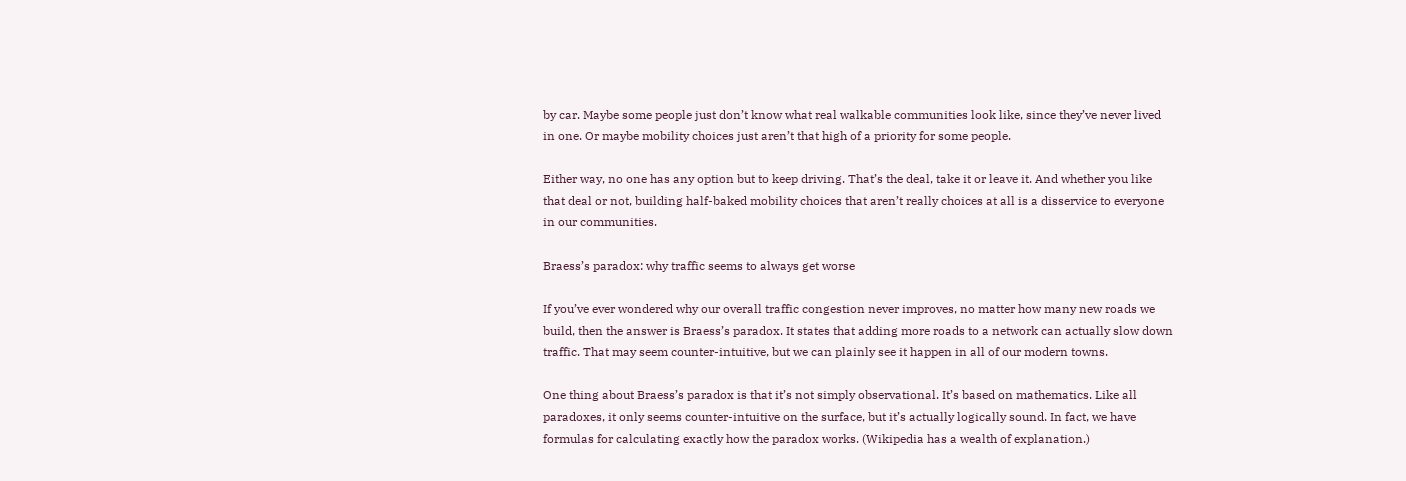by car. Maybe some people just don’t know what real walkable communities look like, since they’ve never lived in one. Or maybe mobility choices just aren’t that high of a priority for some people.

Either way, no one has any option but to keep driving. That’s the deal, take it or leave it. And whether you like that deal or not, building half-baked mobility choices that aren’t really choices at all is a disservice to everyone in our communities.

Braess’s paradox: why traffic seems to always get worse

If you’ve ever wondered why our overall traffic congestion never improves, no matter how many new roads we build, then the answer is Braess’s paradox. It states that adding more roads to a network can actually slow down traffic. That may seem counter-intuitive, but we can plainly see it happen in all of our modern towns.

One thing about Braess’s paradox is that it’s not simply observational. It’s based on mathematics. Like all paradoxes, it only seems counter-intuitive on the surface, but it’s actually logically sound. In fact, we have formulas for calculating exactly how the paradox works. (Wikipedia has a wealth of explanation.)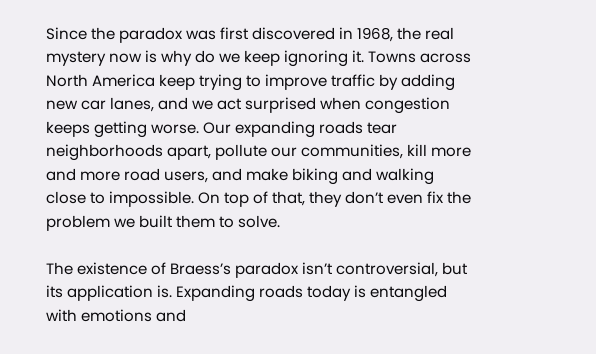Since the paradox was first discovered in 1968, the real mystery now is why do we keep ignoring it. Towns across North America keep trying to improve traffic by adding new car lanes, and we act surprised when congestion keeps getting worse. Our expanding roads tear neighborhoods apart, pollute our communities, kill more and more road users, and make biking and walking close to impossible. On top of that, they don’t even fix the problem we built them to solve.

The existence of Braess’s paradox isn’t controversial, but its application is. Expanding roads today is entangled with emotions and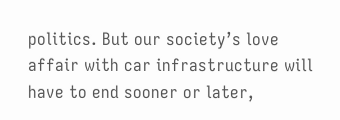politics. But our society’s love affair with car infrastructure will have to end sooner or later,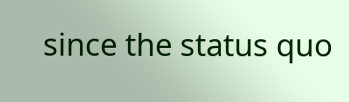since the status quo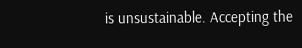is unsustainable. Accepting the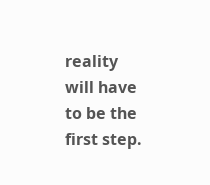reality will have to be the first step.